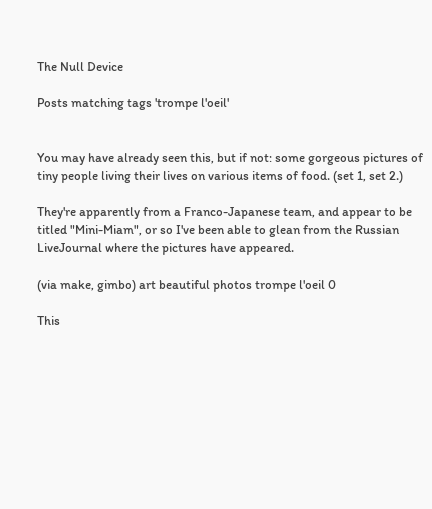The Null Device

Posts matching tags 'trompe l'oeil'


You may have already seen this, but if not: some gorgeous pictures of tiny people living their lives on various items of food. (set 1, set 2.)

They're apparently from a Franco-Japanese team, and appear to be titled "Mini-Miam", or so I've been able to glean from the Russian LiveJournal where the pictures have appeared.

(via make, gimbo) art beautiful photos trompe l'oeil 0

This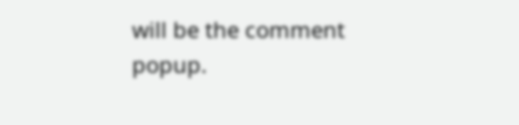will be the comment popup.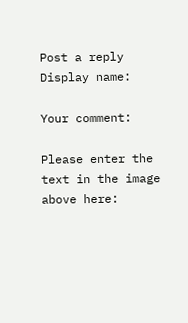Post a reply
Display name:

Your comment:

Please enter the text in the image above here: